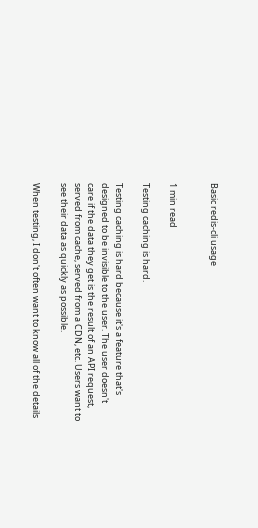Basic redis-cli usage


1 min read

Testing caching is hard.

Testing caching is hard because it's a feature that's designed to be invisible to the user. The user doesn't care if the data they get is the result of an API request, served from cache, served from a CDN, etc. Users want to see their data as quickly as possible.

When testing, I don't often want to know all of the details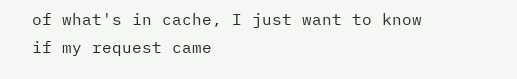of what's in cache, I just want to know if my request came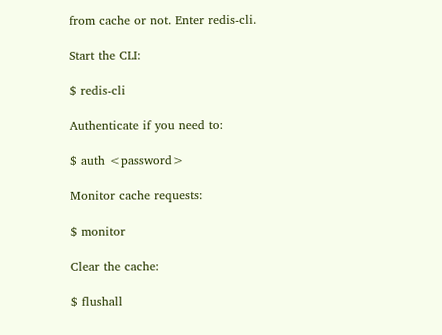from cache or not. Enter redis-cli.

Start the CLI:

$ redis-cli

Authenticate if you need to:

$ auth <password>

Monitor cache requests:

$ monitor

Clear the cache:

$ flushall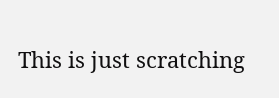This is just scratching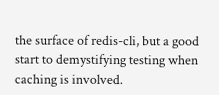the surface of redis-cli, but a good start to demystifying testing when caching is involved.